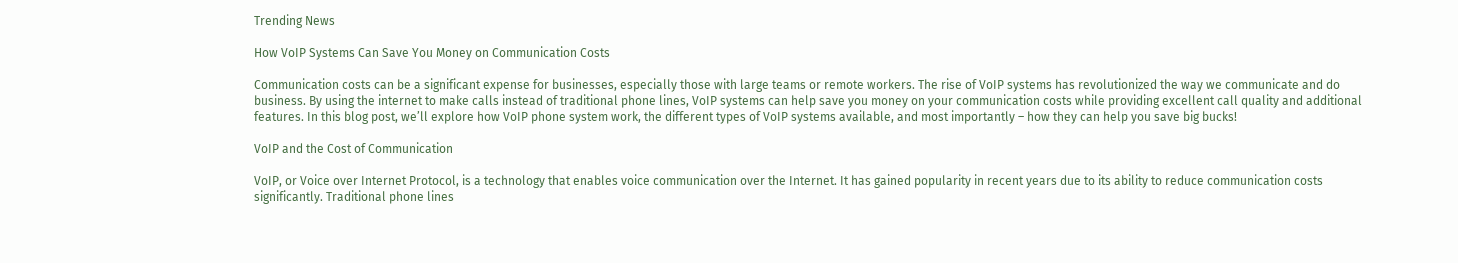Trending News

How VoIP Systems Can Save You Money on Communication Costs

Communication costs can be a significant expense for businesses, especially those with large teams or remote workers. The rise of VoIP systems has revolutionized the way we communicate and do business. By using the internet to make calls instead of traditional phone lines, VoIP systems can help save you money on your communication costs while providing excellent call quality and additional features. In this blog post, we’ll explore how VoIP phone system work, the different types of VoIP systems available, and most importantly – how they can help you save big bucks!

VoIP and the Cost of Communication

VoIP, or Voice over Internet Protocol, is a technology that enables voice communication over the Internet. It has gained popularity in recent years due to its ability to reduce communication costs significantly. Traditional phone lines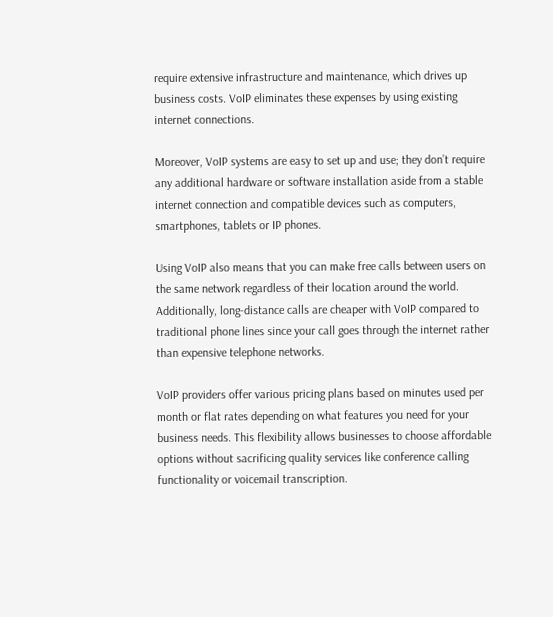require extensive infrastructure and maintenance, which drives up business costs. VoIP eliminates these expenses by using existing internet connections.

Moreover, VoIP systems are easy to set up and use; they don’t require any additional hardware or software installation aside from a stable internet connection and compatible devices such as computers, smartphones, tablets or IP phones.

Using VoIP also means that you can make free calls between users on the same network regardless of their location around the world. Additionally, long-distance calls are cheaper with VoIP compared to traditional phone lines since your call goes through the internet rather than expensive telephone networks.

VoIP providers offer various pricing plans based on minutes used per month or flat rates depending on what features you need for your business needs. This flexibility allows businesses to choose affordable options without sacrificing quality services like conference calling functionality or voicemail transcription.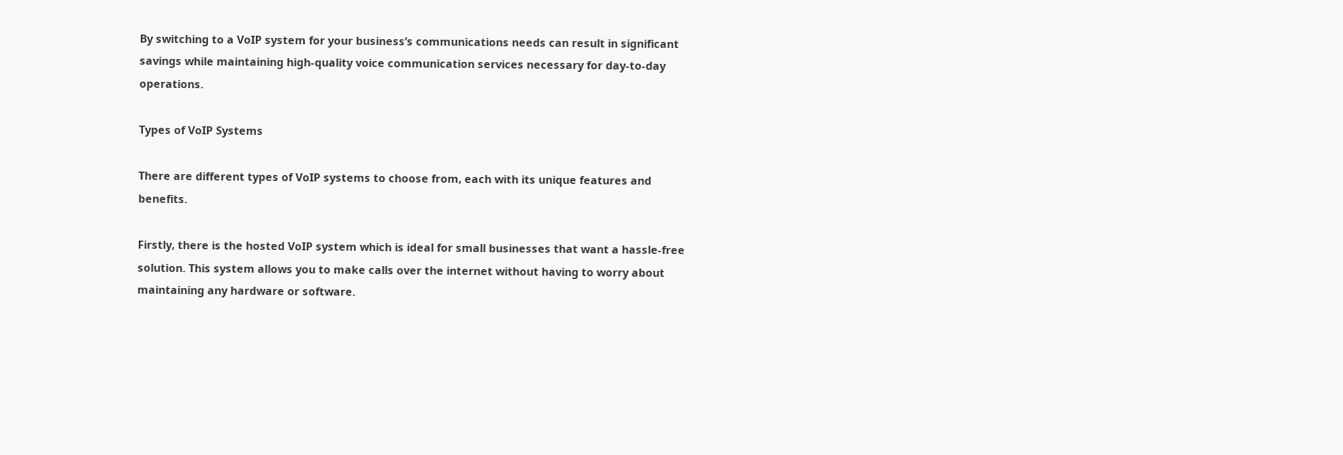By switching to a VoIP system for your business’s communications needs can result in significant savings while maintaining high-quality voice communication services necessary for day-to-day operations.

Types of VoIP Systems

There are different types of VoIP systems to choose from, each with its unique features and benefits.

Firstly, there is the hosted VoIP system which is ideal for small businesses that want a hassle-free solution. This system allows you to make calls over the internet without having to worry about maintaining any hardware or software.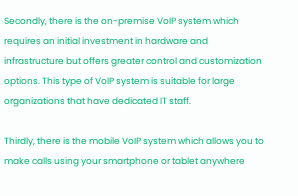Secondly, there is the on-premise VoIP system which requires an initial investment in hardware and infrastructure but offers greater control and customization options. This type of VoIP system is suitable for large organizations that have dedicated IT staff.

Thirdly, there is the mobile VoIP system which allows you to make calls using your smartphone or tablet anywhere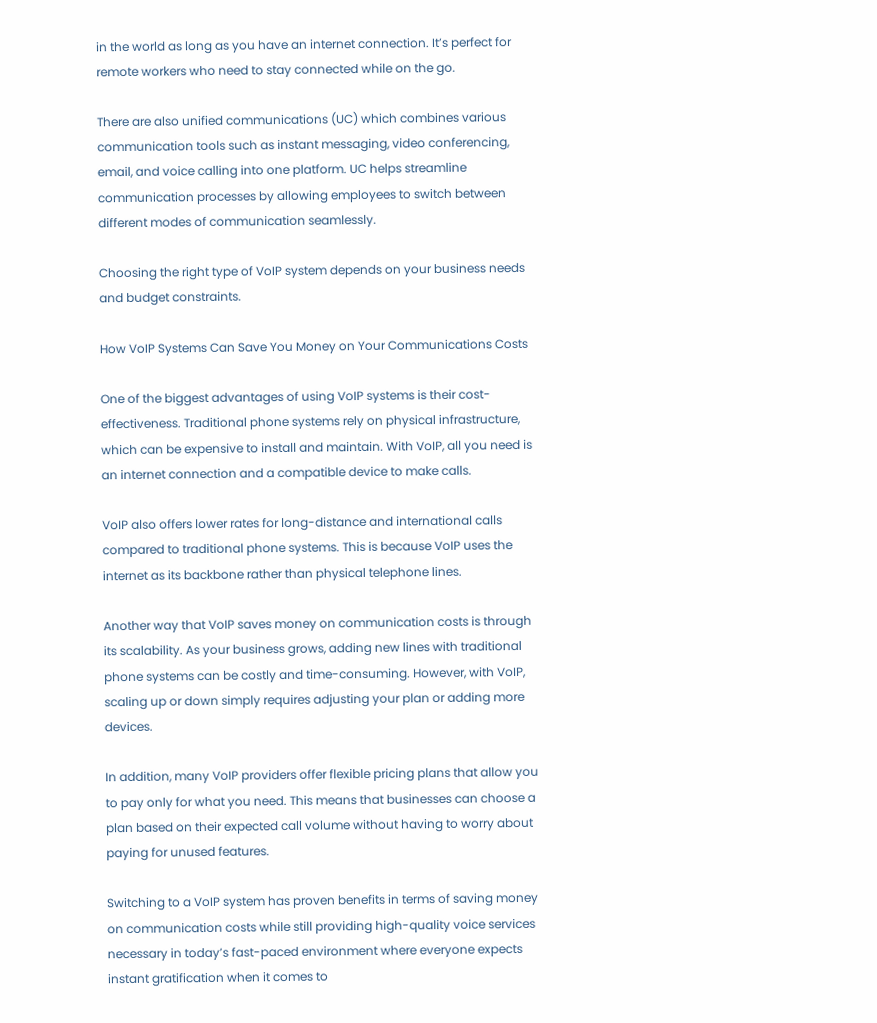in the world as long as you have an internet connection. It’s perfect for remote workers who need to stay connected while on the go.

There are also unified communications (UC) which combines various communication tools such as instant messaging, video conferencing, email, and voice calling into one platform. UC helps streamline communication processes by allowing employees to switch between different modes of communication seamlessly.

Choosing the right type of VoIP system depends on your business needs and budget constraints.

How VoIP Systems Can Save You Money on Your Communications Costs

One of the biggest advantages of using VoIP systems is their cost-effectiveness. Traditional phone systems rely on physical infrastructure, which can be expensive to install and maintain. With VoIP, all you need is an internet connection and a compatible device to make calls.

VoIP also offers lower rates for long-distance and international calls compared to traditional phone systems. This is because VoIP uses the internet as its backbone rather than physical telephone lines.

Another way that VoIP saves money on communication costs is through its scalability. As your business grows, adding new lines with traditional phone systems can be costly and time-consuming. However, with VoIP, scaling up or down simply requires adjusting your plan or adding more devices.

In addition, many VoIP providers offer flexible pricing plans that allow you to pay only for what you need. This means that businesses can choose a plan based on their expected call volume without having to worry about paying for unused features.

Switching to a VoIP system has proven benefits in terms of saving money on communication costs while still providing high-quality voice services necessary in today’s fast-paced environment where everyone expects instant gratification when it comes to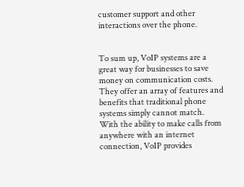customer support and other interactions over the phone.


To sum up, VoIP systems are a great way for businesses to save money on communication costs. They offer an array of features and benefits that traditional phone systems simply cannot match. With the ability to make calls from anywhere with an internet connection, VoIP provides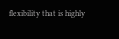flexibility that is highly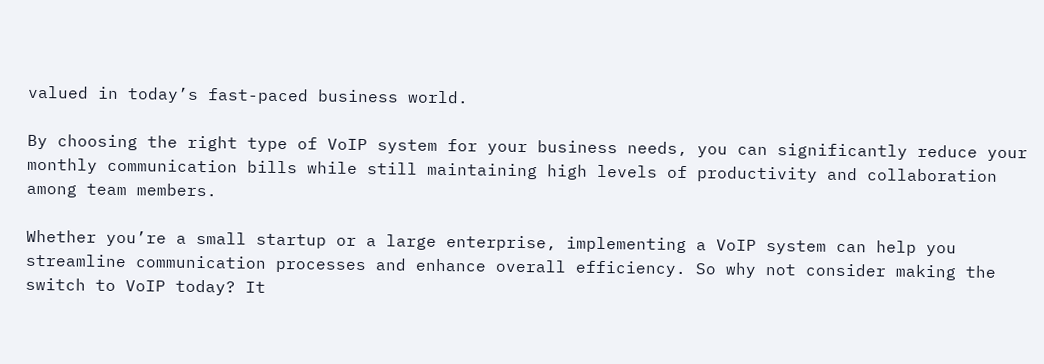valued in today’s fast-paced business world.

By choosing the right type of VoIP system for your business needs, you can significantly reduce your monthly communication bills while still maintaining high levels of productivity and collaboration among team members.

Whether you’re a small startup or a large enterprise, implementing a VoIP system can help you streamline communication processes and enhance overall efficiency. So why not consider making the switch to VoIP today? It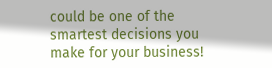could be one of the smartest decisions you make for your business!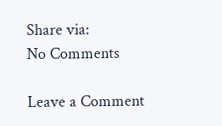Share via:
No Comments

Leave a Comment